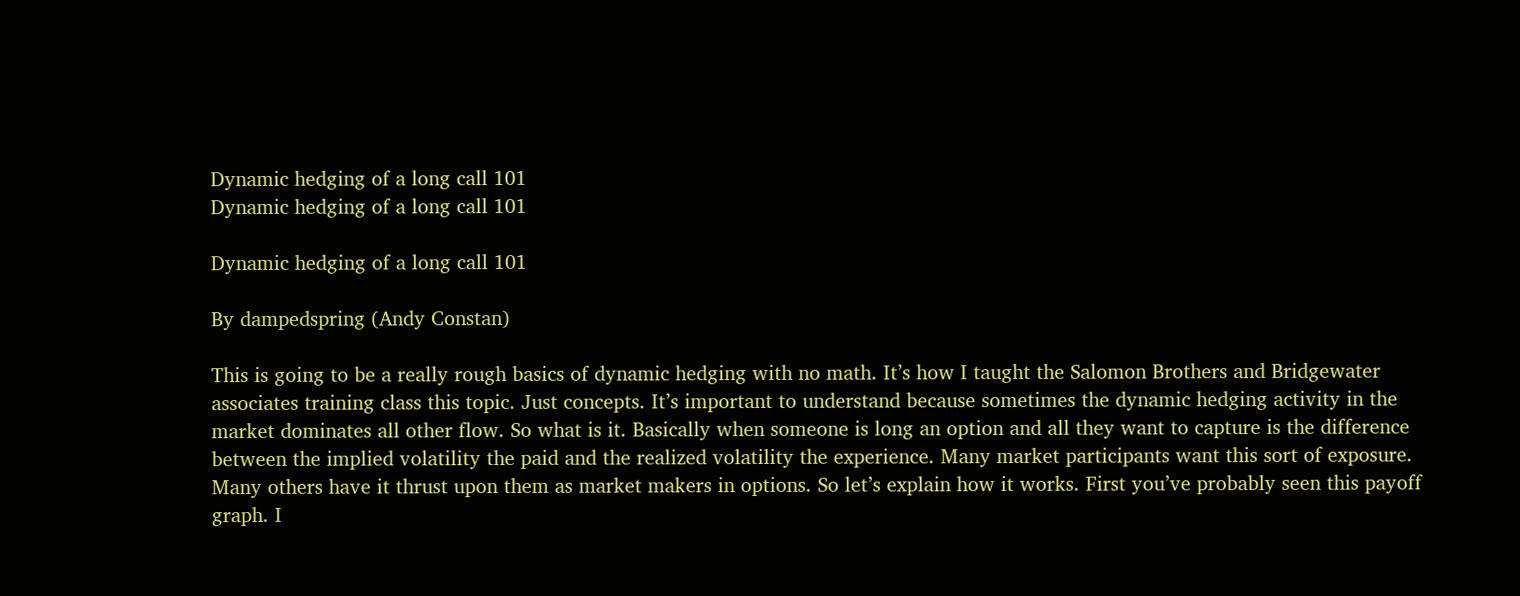Dynamic hedging of a long call 101
Dynamic hedging of a long call 101

Dynamic hedging of a long call 101

By dampedspring (Andy Constan)

This is going to be a really rough basics of dynamic hedging with no math. It’s how I taught the Salomon Brothers and Bridgewater associates training class this topic. Just concepts. It’s important to understand because sometimes the dynamic hedging activity in the market dominates all other flow. So what is it. Basically when someone is long an option and all they want to capture is the difference between the implied volatility the paid and the realized volatility the experience. Many market participants want this sort of exposure. Many others have it thrust upon them as market makers in options. So let’s explain how it works. First you’ve probably seen this payoff graph. I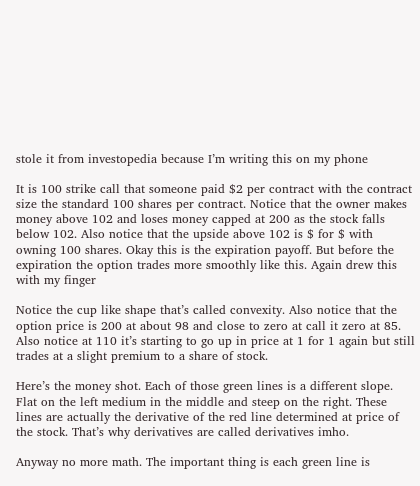stole it from investopedia because I’m writing this on my phone

It is 100 strike call that someone paid $2 per contract with the contract size the standard 100 shares per contract. Notice that the owner makes money above 102 and loses money capped at 200 as the stock falls below 102. Also notice that the upside above 102 is $ for $ with owning 100 shares. Okay this is the expiration payoff. But before the expiration the option trades more smoothly like this. Again drew this with my finger

Notice the cup like shape that’s called convexity. Also notice that the option price is 200 at about 98 and close to zero at call it zero at 85. Also notice at 110 it’s starting to go up in price at 1 for 1 again but still trades at a slight premium to a share of stock.

Here’s the money shot. Each of those green lines is a different slope. Flat on the left medium in the middle and steep on the right. These lines are actually the derivative of the red line determined at price of the stock. That’s why derivatives are called derivatives imho.

Anyway no more math. The important thing is each green line is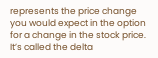represents the price change you would expect in the option for a change in the stock price. It’s called the delta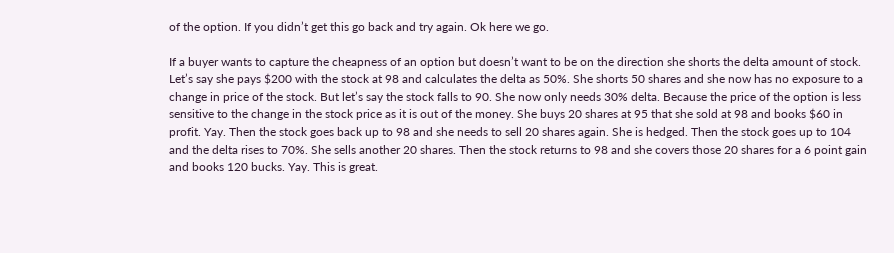of the option. If you didn’t get this go back and try again. Ok here we go.

If a buyer wants to capture the cheapness of an option but doesn’t want to be on the direction she shorts the delta amount of stock. Let’s say she pays $200 with the stock at 98 and calculates the delta as 50%. She shorts 50 shares and she now has no exposure to a change in price of the stock. But let’s say the stock falls to 90. She now only needs 30% delta. Because the price of the option is less sensitive to the change in the stock price as it is out of the money. She buys 20 shares at 95 that she sold at 98 and books $60 in profit. Yay. Then the stock goes back up to 98 and she needs to sell 20 shares again. She is hedged. Then the stock goes up to 104 and the delta rises to 70%. She sells another 20 shares. Then the stock returns to 98 and she covers those 20 shares for a 6 point gain and books 120 bucks. Yay. This is great.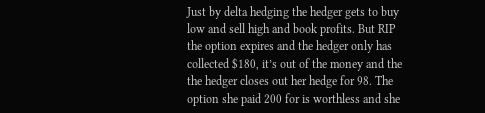Just by delta hedging the hedger gets to buy low and sell high and book profits. But RIP the option expires and the hedger only has collected $180, it’s out of the money and the the hedger closes out her hedge for 98. The option she paid 200 for is worthless and she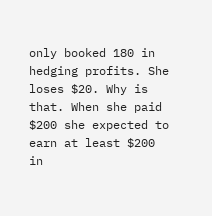only booked 180 in hedging profits. She loses $20. Why is that. When she paid $200 she expected to earn at least $200 in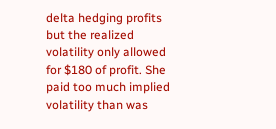delta hedging profits but the realized volatility only allowed for $180 of profit. She paid too much implied volatility than was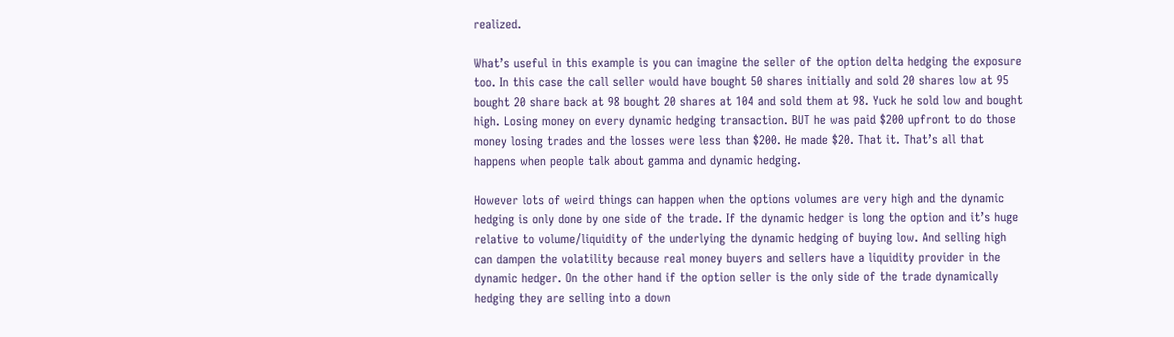realized.

What’s useful in this example is you can imagine the seller of the option delta hedging the exposure too. In this case the call seller would have bought 50 shares initially and sold 20 shares low at 95 bought 20 share back at 98 bought 20 shares at 104 and sold them at 98. Yuck he sold low and bought high. Losing money on every dynamic hedging transaction. BUT he was paid $200 upfront to do those money losing trades and the losses were less than $200. He made $20. That it. That’s all that happens when people talk about gamma and dynamic hedging.

However lots of weird things can happen when the options volumes are very high and the dynamic hedging is only done by one side of the trade. If the dynamic hedger is long the option and it’s huge relative to volume/liquidity of the underlying the dynamic hedging of buying low. And selling high can dampen the volatility because real money buyers and sellers have a liquidity provider in the dynamic hedger. On the other hand if the option seller is the only side of the trade dynamically hedging they are selling into a down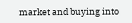market and buying into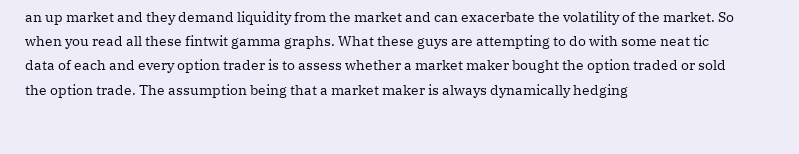an up market and they demand liquidity from the market and can exacerbate the volatility of the market. So when you read all these fintwit gamma graphs. What these guys are attempting to do with some neat tic data of each and every option trader is to assess whether a market maker bought the option traded or sold the option trade. The assumption being that a market maker is always dynamically hedging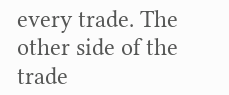every trade. The other side of the trade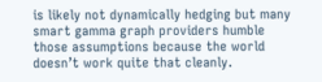is likely not dynamically hedging but many smart gamma graph providers humble those assumptions because the world doesn’t work quite that cleanly.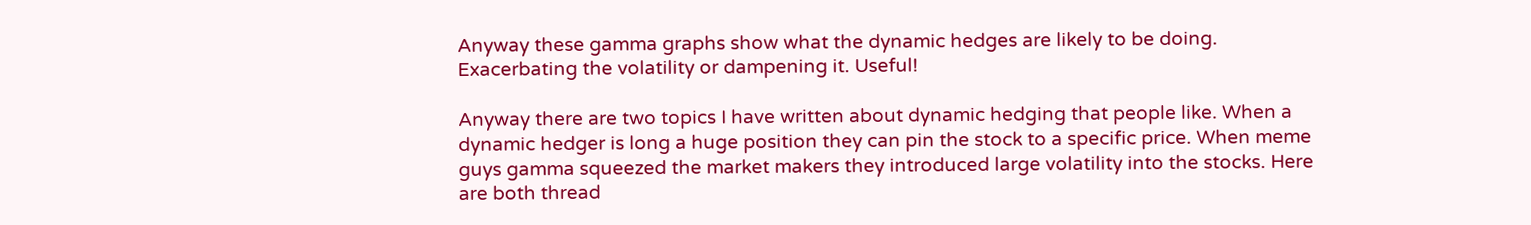Anyway these gamma graphs show what the dynamic hedges are likely to be doing. Exacerbating the volatility or dampening it. Useful!

Anyway there are two topics I have written about dynamic hedging that people like. When a dynamic hedger is long a huge position they can pin the stock to a specific price. When meme guys gamma squeezed the market makers they introduced large volatility into the stocks. Here are both thread